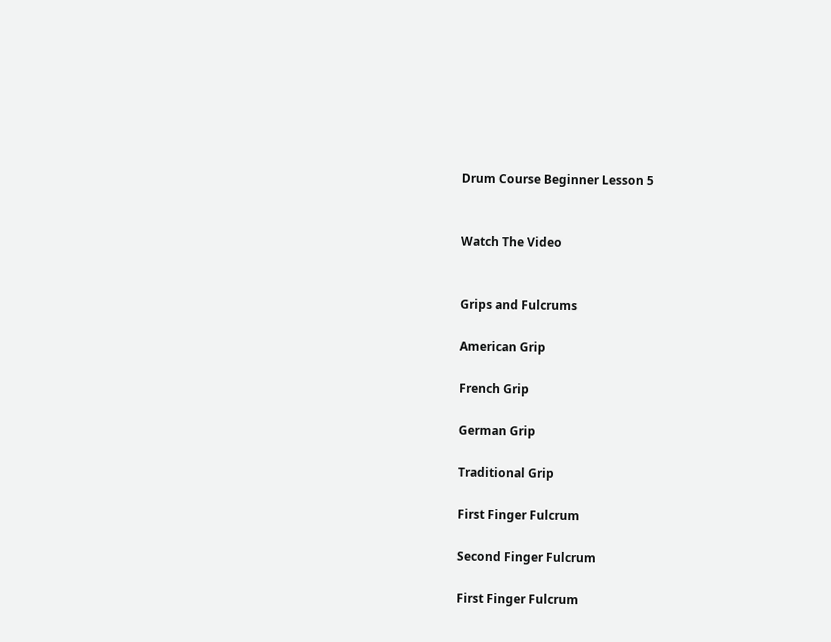Drum Course Beginner Lesson 5


Watch The Video


Grips and Fulcrums

American Grip

French Grip

German Grip

Traditional Grip

First Finger Fulcrum

Second Finger Fulcrum

First Finger Fulcrum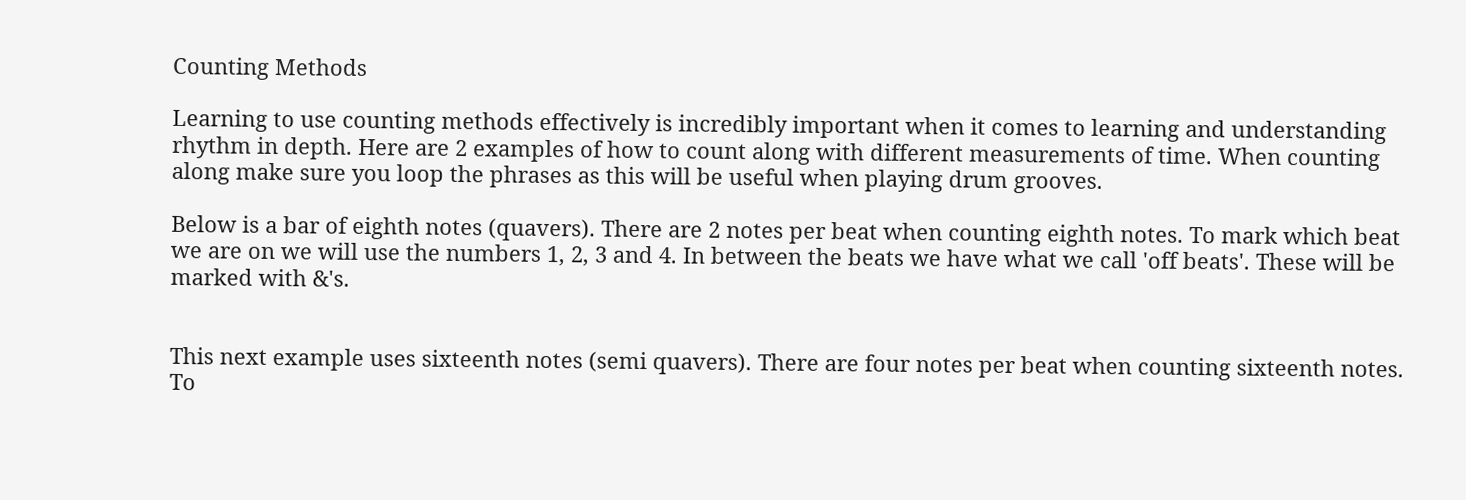Counting Methods

Learning to use counting methods effectively is incredibly important when it comes to learning and understanding rhythm in depth. Here are 2 examples of how to count along with different measurements of time. When counting along make sure you loop the phrases as this will be useful when playing drum grooves.

Below is a bar of eighth notes (quavers). There are 2 notes per beat when counting eighth notes. To mark which beat we are on we will use the numbers 1, 2, 3 and 4. In between the beats we have what we call 'off beats'. These will be marked with &'s.


This next example uses sixteenth notes (semi quavers). There are four notes per beat when counting sixteenth notes. To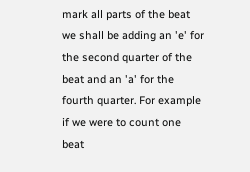mark all parts of the beat we shall be adding an 'e' for the second quarter of the beat and an 'a' for the fourth quarter. For example if we were to count one beat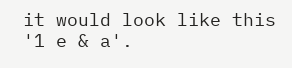it would look like this '1 e & a'.